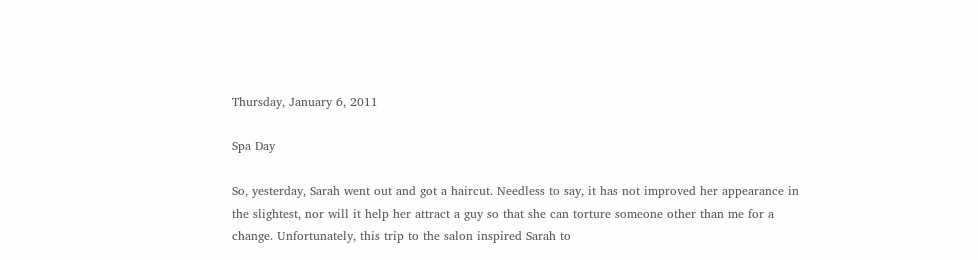Thursday, January 6, 2011

Spa Day

So, yesterday, Sarah went out and got a haircut. Needless to say, it has not improved her appearance in the slightest, nor will it help her attract a guy so that she can torture someone other than me for a change. Unfortunately, this trip to the salon inspired Sarah to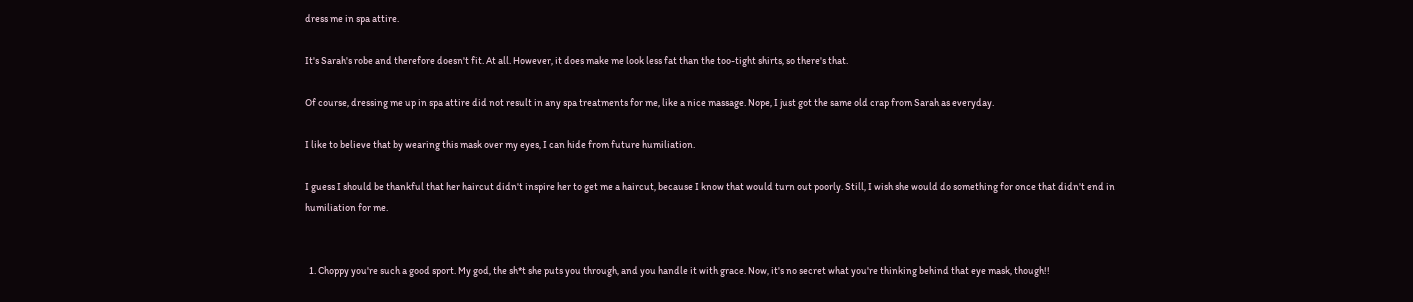dress me in spa attire.

It's Sarah's robe and therefore doesn't fit. At all. However, it does make me look less fat than the too-tight shirts, so there's that.

Of course, dressing me up in spa attire did not result in any spa treatments for me, like a nice massage. Nope, I just got the same old crap from Sarah as everyday.

I like to believe that by wearing this mask over my eyes, I can hide from future humiliation.

I guess I should be thankful that her haircut didn't inspire her to get me a haircut, because I know that would turn out poorly. Still, I wish she would do something for once that didn't end in humiliation for me.


  1. Choppy you're such a good sport. My god, the sh*t she puts you through, and you handle it with grace. Now, it's no secret what you're thinking behind that eye mask, though!!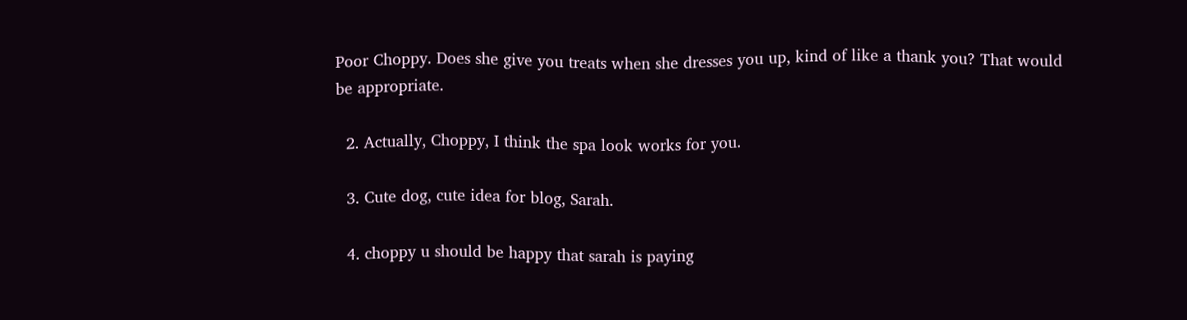Poor Choppy. Does she give you treats when she dresses you up, kind of like a thank you? That would be appropriate.

  2. Actually, Choppy, I think the spa look works for you.

  3. Cute dog, cute idea for blog, Sarah.

  4. choppy u should be happy that sarah is paying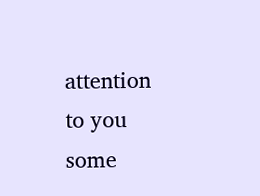attention to you some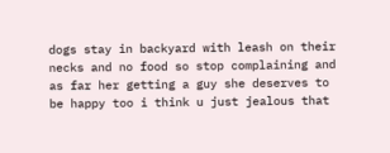dogs stay in backyard with leash on their necks and no food so stop complaining and as far her getting a guy she deserves to be happy too i think u just jealous that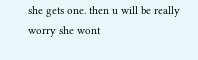she gets one. then u will be really worry she wont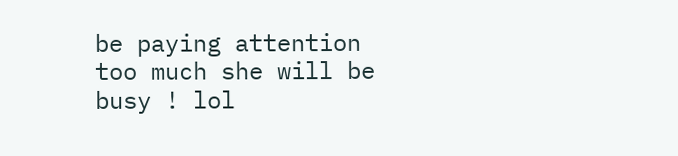be paying attention too much she will be busy ! lol